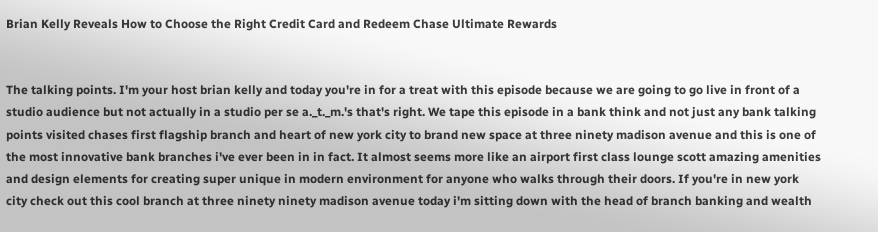Brian Kelly Reveals How to Choose the Right Credit Card and Redeem Chase Ultimate Rewards


The talking points. I'm your host brian kelly and today you're in for a treat with this episode because we are going to go live in front of a studio audience but not actually in a studio per se a._t._m.'s that's right. We tape this episode in a bank think and not just any bank talking points visited chases first flagship branch and heart of new york city to brand new space at three ninety madison avenue and this is one of the most innovative bank branches i've ever been in in fact. It almost seems more like an airport first class lounge scott amazing amenities and design elements for creating super unique in modern environment for anyone who walks through their doors. If you're in new york city check out this cool branch at three ninety ninety madison avenue today i'm sitting down with the head of branch banking and wealth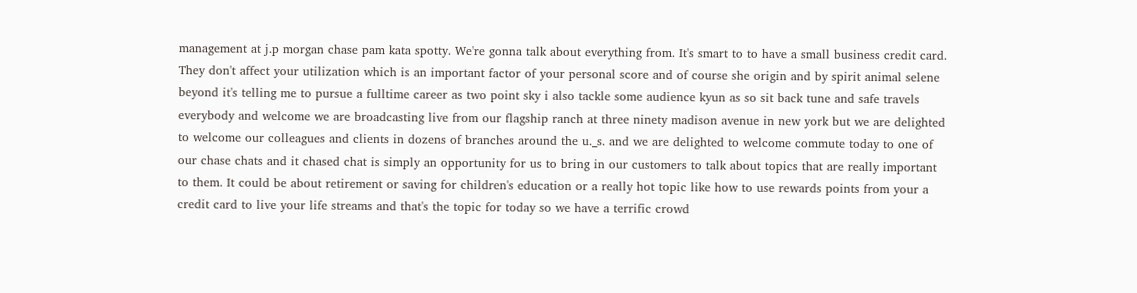management at j.p morgan chase pam kata spotty. We're gonna talk about everything from. It's smart to to have a small business credit card. They don't affect your utilization which is an important factor of your personal score and of course she origin and by spirit animal selene beyond it's telling me to pursue a fulltime career as two point sky i also tackle some audience kyun as so sit back tune and safe travels everybody and welcome we are broadcasting live from our flagship ranch at three ninety madison avenue in new york but we are delighted to welcome our colleagues and clients in dozens of branches around the u._s. and we are delighted to welcome commute today to one of our chase chats and it chased chat is simply an opportunity for us to bring in our customers to talk about topics that are really important to them. It could be about retirement or saving for children's education or a really hot topic like how to use rewards points from your a credit card to live your life streams and that's the topic for today so we have a terrific crowd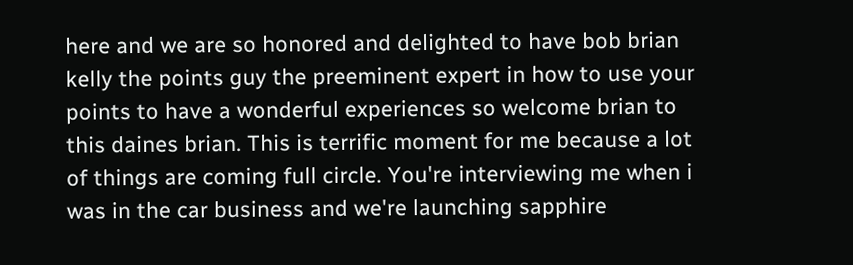here and we are so honored and delighted to have bob brian kelly the points guy the preeminent expert in how to use your points to have a wonderful experiences so welcome brian to this daines brian. This is terrific moment for me because a lot of things are coming full circle. You're interviewing me when i was in the car business and we're launching sapphire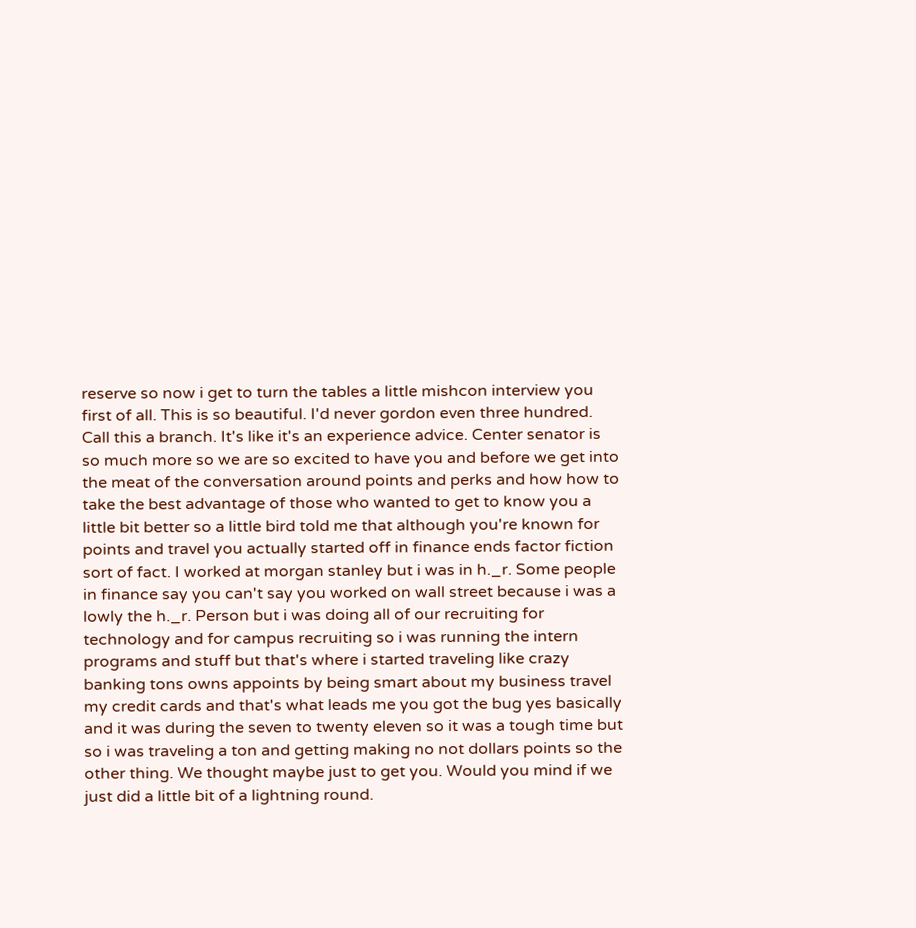reserve so now i get to turn the tables a little mishcon interview you first of all. This is so beautiful. I'd never gordon even three hundred. Call this a branch. It's like it's an experience advice. Center senator is so much more so we are so excited to have you and before we get into the meat of the conversation around points and perks and how how to take the best advantage of those who wanted to get to know you a little bit better so a little bird told me that although you're known for points and travel you actually started off in finance ends factor fiction sort of fact. I worked at morgan stanley but i was in h._r. Some people in finance say you can't say you worked on wall street because i was a lowly the h._r. Person but i was doing all of our recruiting for technology and for campus recruiting so i was running the intern programs and stuff but that's where i started traveling like crazy banking tons owns appoints by being smart about my business travel my credit cards and that's what leads me you got the bug yes basically and it was during the seven to twenty eleven so it was a tough time but so i was traveling a ton and getting making no not dollars points so the other thing. We thought maybe just to get you. Would you mind if we just did a little bit of a lightning round.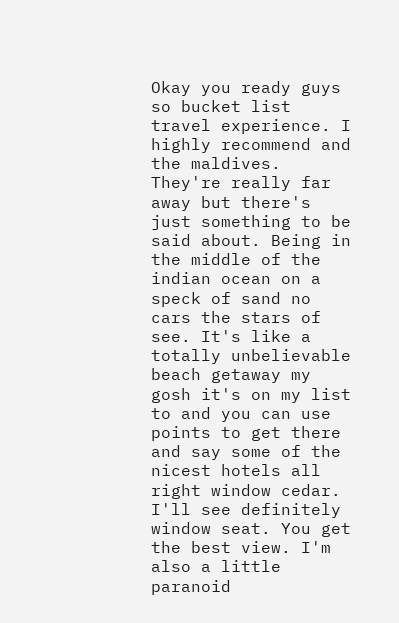Okay you ready guys so bucket list travel experience. I highly recommend and the maldives. They're really far away but there's just something to be said about. Being in the middle of the indian ocean on a speck of sand no cars the stars of see. It's like a totally unbelievable beach getaway my gosh it's on my list to and you can use points to get there and say some of the nicest hotels all right window cedar. I'll see definitely window seat. You get the best view. I'm also a little paranoid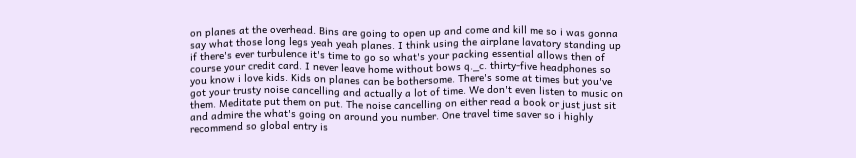on planes at the overhead. Bins are going to open up and come and kill me so i was gonna say what those long legs yeah yeah planes. I think using the airplane lavatory standing up if there's ever turbulence it's time to go so what's your packing essential allows then of course your credit card. I never leave home without bows q._c. thirty-five headphones so you know i love kids. Kids on planes can be bothersome. There's some at times but you've got your trusty noise cancelling and actually a lot of time. We don't even listen to music on them. Meditate put them on put. The noise cancelling on either read a book or just just sit and admire the what's going on around you number. One travel time saver so i highly recommend so global entry is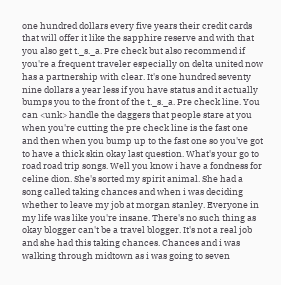one hundred dollars every five years their credit cards that will offer it like the sapphire reserve and with that you also get t._s._a. Pre check but also recommend if you're a frequent traveler especially on delta united now has a partnership with clear. It's one hundred seventy nine dollars a year less if you have status and it actually bumps you to the front of the t._s._a. Pre check line. You can <unk> handle the daggers that people stare at you when you're cutting the pre check line is the fast one and then when you bump up to the fast one so you've got to have a thick skin okay last question. What's your go to road road trip songs. Well you know i have a fondness for celine dion. She's sorted my spirit animal. She had a song called taking chances and when i was deciding whether to leave my job at morgan stanley. Everyone in my life was like you're insane. There's no such thing as okay blogger can't be a travel blogger. It's not a real job and she had this taking chances. Chances and i was walking through midtown as i was going to seven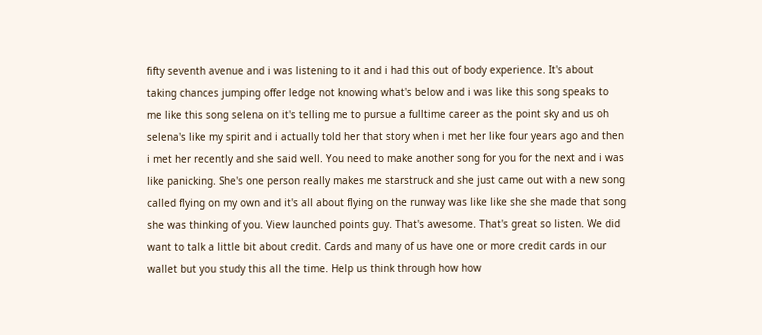fifty seventh avenue and i was listening to it and i had this out of body experience. It's about taking chances jumping offer ledge not knowing what's below and i was like this song speaks to me like this song selena on it's telling me to pursue a fulltime career as the point sky and us oh selena's like my spirit and i actually told her that story when i met her like four years ago and then i met her recently and she said well. You need to make another song for you for the next and i was like panicking. She's one person really makes me starstruck and she just came out with a new song called flying on my own and it's all about flying on the runway was like like she she made that song she was thinking of you. View launched points guy. That's awesome. That's great so listen. We did want to talk a little bit about credit. Cards and many of us have one or more credit cards in our wallet but you study this all the time. Help us think through how how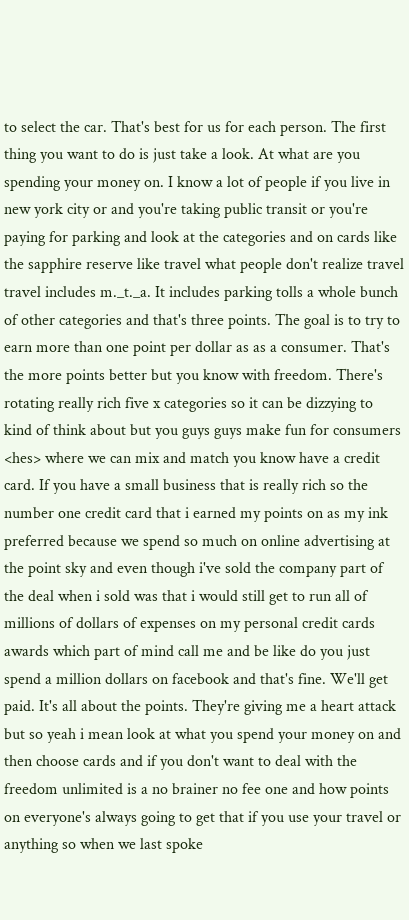to select the car. That's best for us for each person. The first thing you want to do is just take a look. At what are you spending your money on. I know a lot of people if you live in new york city or and you're taking public transit or you're paying for parking and look at the categories and on cards like the sapphire reserve like travel what people don't realize travel travel includes m._t._a. It includes parking tolls a whole bunch of other categories and that's three points. The goal is to try to earn more than one point per dollar as as a consumer. That's the more points better but you know with freedom. There's rotating really rich five x categories so it can be dizzying to kind of think about but you guys guys make fun for consumers <hes> where we can mix and match you know have a credit card. If you have a small business that is really rich so the number one credit card that i earned my points on as my ink preferred because we spend so much on online advertising at the point sky and even though i've sold the company part of the deal when i sold was that i would still get to run all of millions of dollars of expenses on my personal credit cards awards which part of mind call me and be like do you just spend a million dollars on facebook and that's fine. We'll get paid. It's all about the points. They're giving me a heart attack but so yeah i mean look at what you spend your money on and then choose cards and if you don't want to deal with the freedom unlimited is a no brainer no fee one and how points on everyone's always going to get that if you use your travel or anything so when we last spoke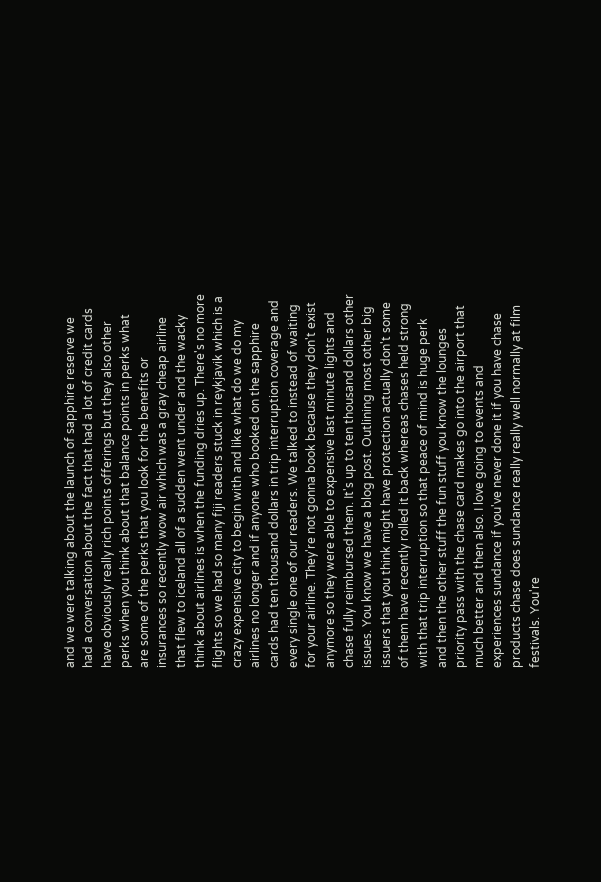and we were talking about the launch of sapphire reserve we had a conversation about the fact that had a lot of credit cards have obviously really rich points offerings but they also other perks when you think about that balance points in perks what are some of the perks that you look for the benefits or insurances so recently wow air which was a gray cheap airline that flew to iceland all of a sudden went under and the wacky think about airlines is when the funding dries up. There's no more flights so we had so many fiji readers stuck in reykjavik which is a crazy expensive city to begin with and like what do we do my airlines no longer and if anyone who booked on the sapphire cards had ten thousand dollars in trip interruption coverage and every single one of our readers. We talked to instead of waiting for your airline. They're not gonna book because they don't exist anymore so they were able to expensive last minute lights and chase fully reimbursed them. It's up to ten thousand dollars other issues. You know we have a blog post. Outlining most other big issuers that you think might have protection actually don't some of them have recently rolled it back whereas chases held strong with that trip interruption so that peace of mind is huge perk and then the other stuff the fun stuff you know the lounges priority pass with the chase card makes go into the airport that much better and then also. I love going to events and experiences sundance if you've never done it if you have chase products chase does sundance really really well normally at film festivals. You're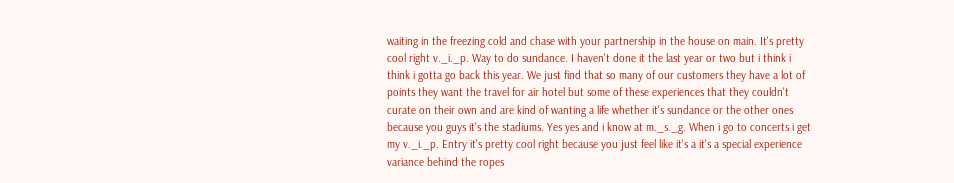waiting in the freezing cold and chase with your partnership in the house on main. It's pretty cool right v._i._p. Way to do sundance. I haven't done it the last year or two but i think i think i gotta go back this year. We just find that so many of our customers they have a lot of points they want the travel for air hotel but some of these experiences that they couldn't curate on their own and are kind of wanting a life whether it's sundance or the other ones because you guys it's the stadiums. Yes yes and i know at m._s._g. When i go to concerts i get my v._i._p. Entry it's pretty cool right because you just feel like it's a it's a special experience variance behind the ropes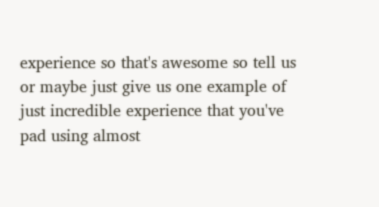experience so that's awesome so tell us or maybe just give us one example of just incredible experience that you've pad using almost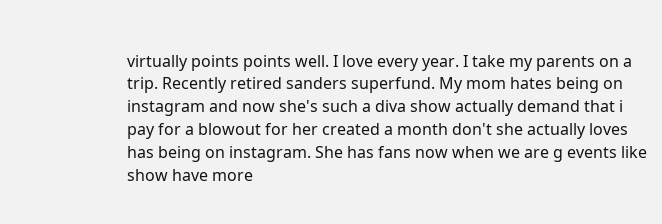virtually points points well. I love every year. I take my parents on a trip. Recently retired sanders superfund. My mom hates being on instagram and now she's such a diva show actually demand that i pay for a blowout for her created a month don't she actually loves has being on instagram. She has fans now when we are g events like show have more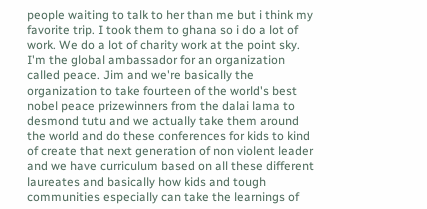people waiting to talk to her than me but i think my favorite trip. I took them to ghana so i do a lot of work. We do a lot of charity work at the point sky. I'm the global ambassador for an organization called peace. Jim and we're basically the organization to take fourteen of the world's best nobel peace prizewinners from the dalai lama to desmond tutu and we actually take them around the world and do these conferences for kids to kind of create that next generation of non violent leader and we have curriculum based on all these different laureates and basically how kids and tough communities especially can take the learnings of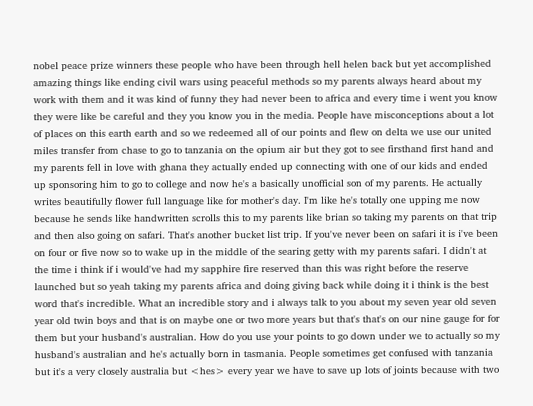nobel peace prize winners these people who have been through hell helen back but yet accomplished amazing things like ending civil wars using peaceful methods so my parents always heard about my work with them and it was kind of funny they had never been to africa and every time i went you know they were like be careful and they you know you in the media. People have misconceptions about a lot of places on this earth earth and so we redeemed all of our points and flew on delta we use our united miles transfer from chase to go to tanzania on the opium air but they got to see firsthand first hand and my parents fell in love with ghana they actually ended up connecting with one of our kids and ended up sponsoring him to go to college and now he's a basically unofficial son of my parents. He actually writes beautifully flower full language like for mother's day. I'm like he's totally one upping me now because he sends like handwritten scrolls this to my parents like brian so taking my parents on that trip and then also going on safari. That's another bucket list trip. If you've never been on safari it is i've been on four or five now so to wake up in the middle of the searing getty with my parents safari. I didn't at the time i think if i would've had my sapphire fire reserved than this was right before the reserve launched but so yeah taking my parents africa and doing giving back while doing it i think is the best word that's incredible. What an incredible story and i always talk to you about my seven year old seven year old twin boys and that is on maybe one or two more years but that's that's on our nine gauge for for them but your husband's australian. How do you use your points to go down under we to actually so my husband's australian and he's actually born in tasmania. People sometimes get confused with tanzania but it's a very closely australia but <hes> every year we have to save up lots of joints because with two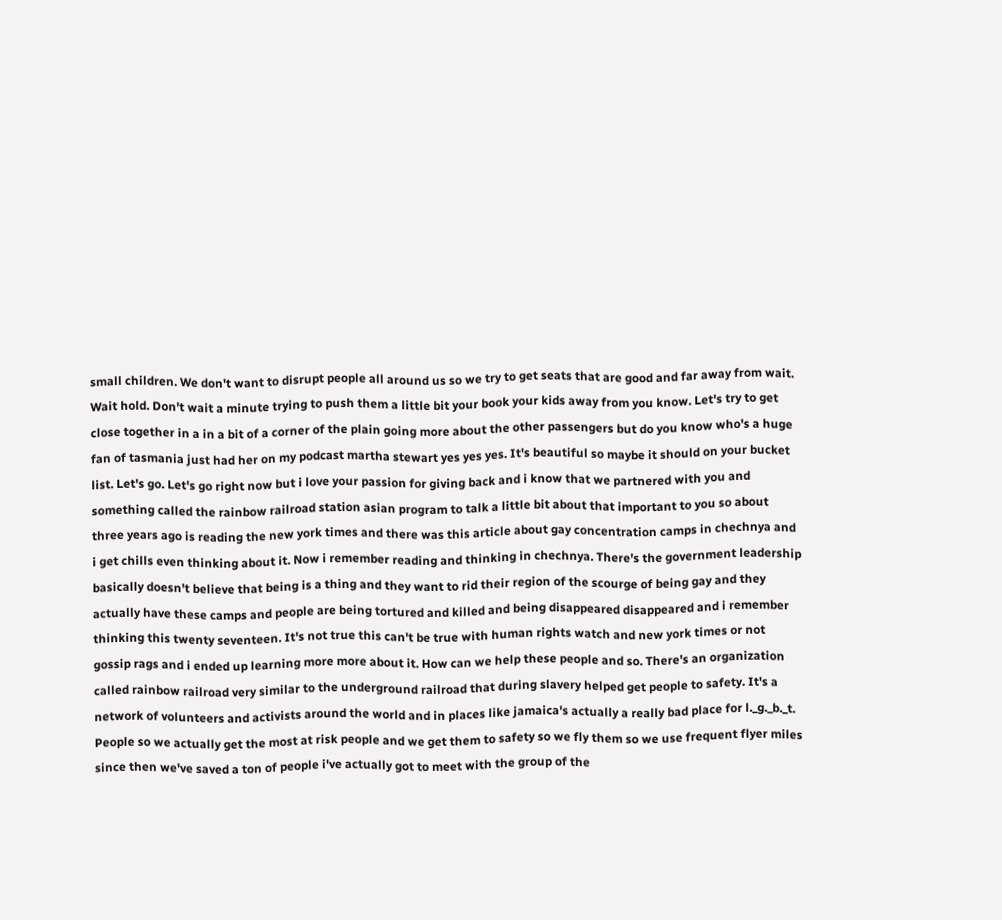small children. We don't want to disrupt people all around us so we try to get seats that are good and far away from wait. Wait hold. Don't wait a minute trying to push them a little bit your book your kids away from you know. Let's try to get close together in a in a bit of a corner of the plain going more about the other passengers but do you know who's a huge fan of tasmania just had her on my podcast martha stewart yes yes yes. It's beautiful so maybe it should on your bucket list. Let's go. Let's go right now but i love your passion for giving back and i know that we partnered with you and something called the rainbow railroad station asian program to talk a little bit about that important to you so about three years ago is reading the new york times and there was this article about gay concentration camps in chechnya and i get chills even thinking about it. Now i remember reading and thinking in chechnya. There's the government leadership basically doesn't believe that being is a thing and they want to rid their region of the scourge of being gay and they actually have these camps and people are being tortured and killed and being disappeared disappeared and i remember thinking this twenty seventeen. It's not true this can't be true with human rights watch and new york times or not gossip rags and i ended up learning more more about it. How can we help these people and so. There's an organization called rainbow railroad very similar to the underground railroad that during slavery helped get people to safety. It's a network of volunteers and activists around the world and in places like jamaica's actually a really bad place for l._g._b._t. People so we actually get the most at risk people and we get them to safety so we fly them so we use frequent flyer miles since then we've saved a ton of people i've actually got to meet with the group of the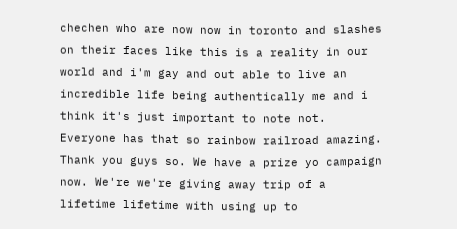chechen who are now now in toronto and slashes on their faces like this is a reality in our world and i'm gay and out able to live an incredible life being authentically me and i think it's just important to note not. Everyone has that so rainbow railroad amazing. Thank you guys so. We have a prize yo campaign now. We're we're giving away trip of a lifetime lifetime with using up to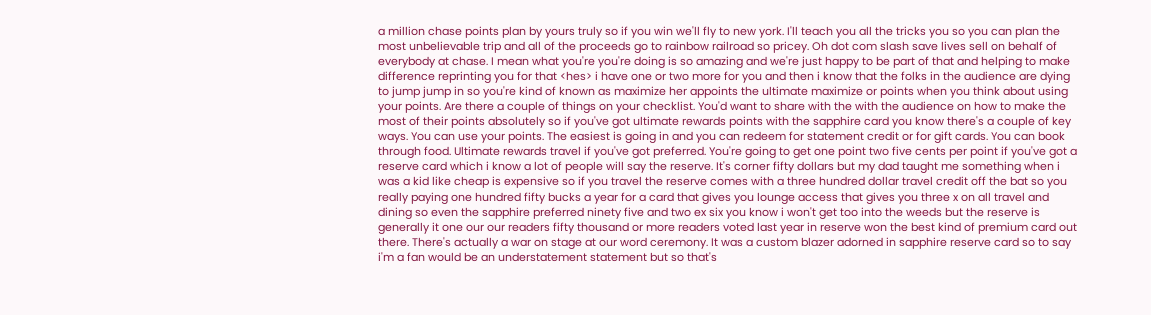a million chase points plan by yours truly so if you win we'll fly to new york. I'll teach you all the tricks you so you can plan the most unbelievable trip and all of the proceeds go to rainbow railroad so pricey. Oh dot com slash save lives sell on behalf of everybody at chase. I mean what you're you're doing is so amazing and we're just happy to be part of that and helping to make difference reprinting you for that <hes> i have one or two more for you and then i know that the folks in the audience are dying to jump jump in so you're kind of known as maximize her appoints the ultimate maximize or points when you think about using your points. Are there a couple of things on your checklist. You'd want to share with the with the audience on how to make the most of their points absolutely so if you've got ultimate rewards points with the sapphire card you know there's a couple of key ways. You can use your points. The easiest is going in and you can redeem for statement credit or for gift cards. You can book through food. Ultimate rewards travel if you've got preferred. You're going to get one point two five cents per point if you've got a reserve card which i know a lot of people will say the reserve. It's corner fifty dollars but my dad taught me something when i was a kid like cheap is expensive so if you travel the reserve comes with a three hundred dollar travel credit off the bat so you really paying one hundred fifty bucks a year for a card that gives you lounge access that gives you three x on all travel and dining so even the sapphire preferred ninety five and two ex six you know i won't get too into the weeds but the reserve is generally it one our our readers fifty thousand or more readers voted last year in reserve won the best kind of premium card out there. There's actually a war on stage at our word ceremony. It was a custom blazer adorned in sapphire reserve card so to say i'm a fan would be an understatement statement but so that's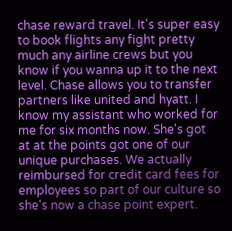chase reward travel. It's super easy to book flights any fight pretty much any airline crews but you know if you wanna up it to the next level. Chase allows you to transfer partners like united and hyatt. I know my assistant who worked for me for six months now. She's got at at the points got one of our unique purchases. We actually reimbursed for credit card fees for employees so part of our culture so she's now a chase point expert.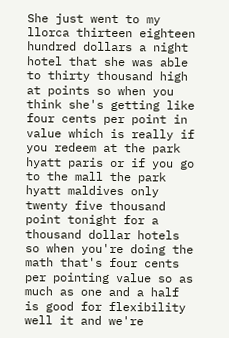She just went to my llorca thirteen eighteen hundred dollars a night hotel that she was able to thirty thousand high at points so when you think she's getting like four cents per point in value which is really if you redeem at the park hyatt paris or if you go to the mall the park hyatt maldives only twenty five thousand point tonight for a thousand dollar hotels so when you're doing the math that's four cents per pointing value so as much as one and a half is good for flexibility well it and we're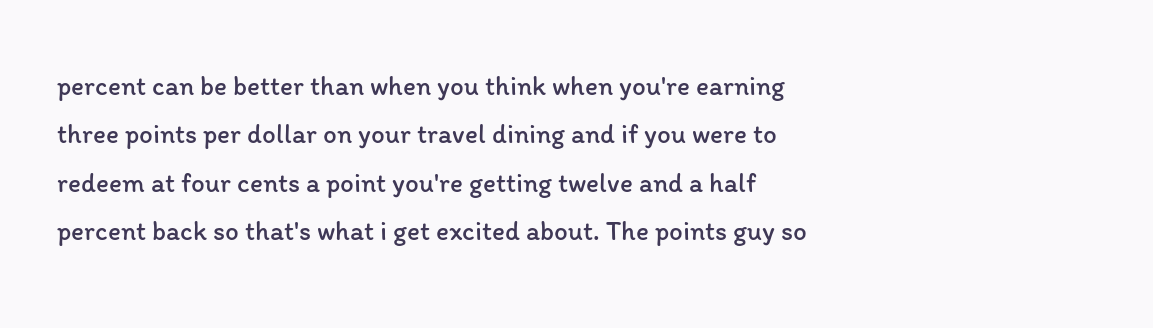percent can be better than when you think when you're earning three points per dollar on your travel dining and if you were to redeem at four cents a point you're getting twelve and a half percent back so that's what i get excited about. The points guy so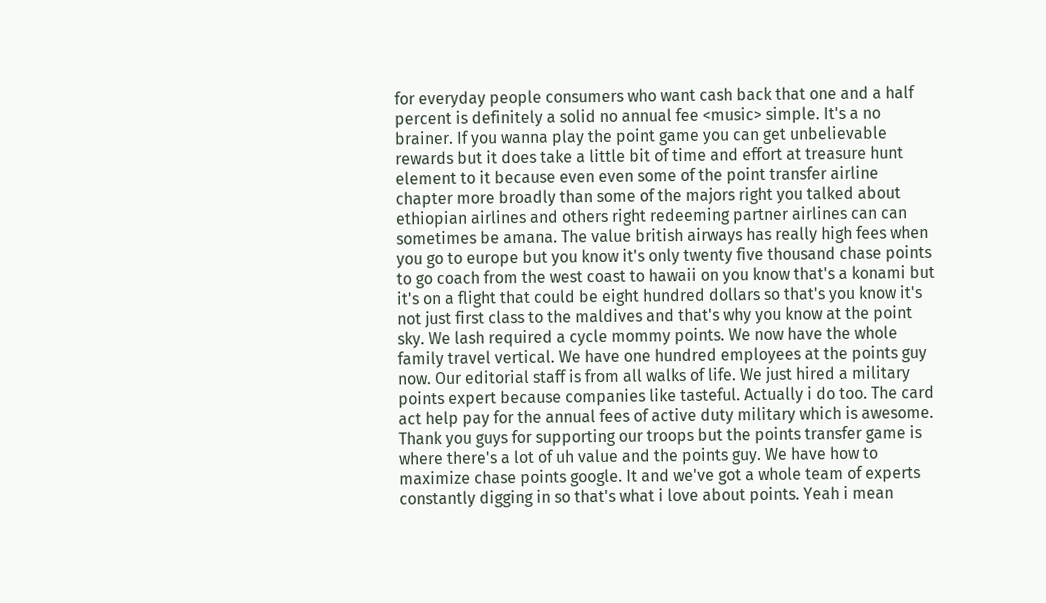for everyday people consumers who want cash back that one and a half percent is definitely a solid no annual fee <music> simple. It's a no brainer. If you wanna play the point game you can get unbelievable rewards but it does take a little bit of time and effort at treasure hunt element to it because even even some of the point transfer airline chapter more broadly than some of the majors right you talked about ethiopian airlines and others right redeeming partner airlines can can sometimes be amana. The value british airways has really high fees when you go to europe but you know it's only twenty five thousand chase points to go coach from the west coast to hawaii on you know that's a konami but it's on a flight that could be eight hundred dollars so that's you know it's not just first class to the maldives and that's why you know at the point sky. We lash required a cycle mommy points. We now have the whole family travel vertical. We have one hundred employees at the points guy now. Our editorial staff is from all walks of life. We just hired a military points expert because companies like tasteful. Actually i do too. The card act help pay for the annual fees of active duty military which is awesome. Thank you guys for supporting our troops but the points transfer game is where there's a lot of uh value and the points guy. We have how to maximize chase points google. It and we've got a whole team of experts constantly digging in so that's what i love about points. Yeah i mean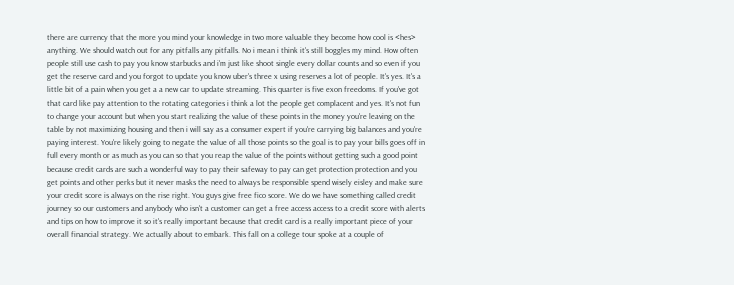there are currency that the more you mind your knowledge in two more valuable they become how cool is <hes> anything. We should watch out for any pitfalls any pitfalls. No i mean i think it's still boggles my mind. How often people still use cash to pay you know starbucks and i'm just like shoot single every dollar counts and so even if you get the reserve card and you forgot to update you know uber's three x using reserves a lot of people. It's yes. It's a little bit of a pain when you get a a new car to update streaming. This quarter is five exon freedoms. If you've got that card like pay attention to the rotating categories i think a lot the people get complacent and yes. It's not fun to change your account but when you start realizing the value of these points in the money you're leaving on the table by not maximizing housing and then i will say as a consumer expert if you're carrying big balances and you're paying interest. You're likely going to negate the value of all those points so the goal is to pay your bills goes off in full every month or as much as you can so that you reap the value of the points without getting such a good point because credit cards are such a wonderful way to pay their safeway to pay can get protection protection and you get points and other perks but it never masks the need to always be responsible spend wisely eisley and make sure your credit score is always on the rise right. You guys give free fico score. We do we have something called credit journey so our customers and anybody who isn't a customer can get a free access access to a credit score with alerts and tips on how to improve it so it's really important because that credit card is a really important piece of your overall financial strategy. We actually about to embark. This fall on a college tour spoke at a couple of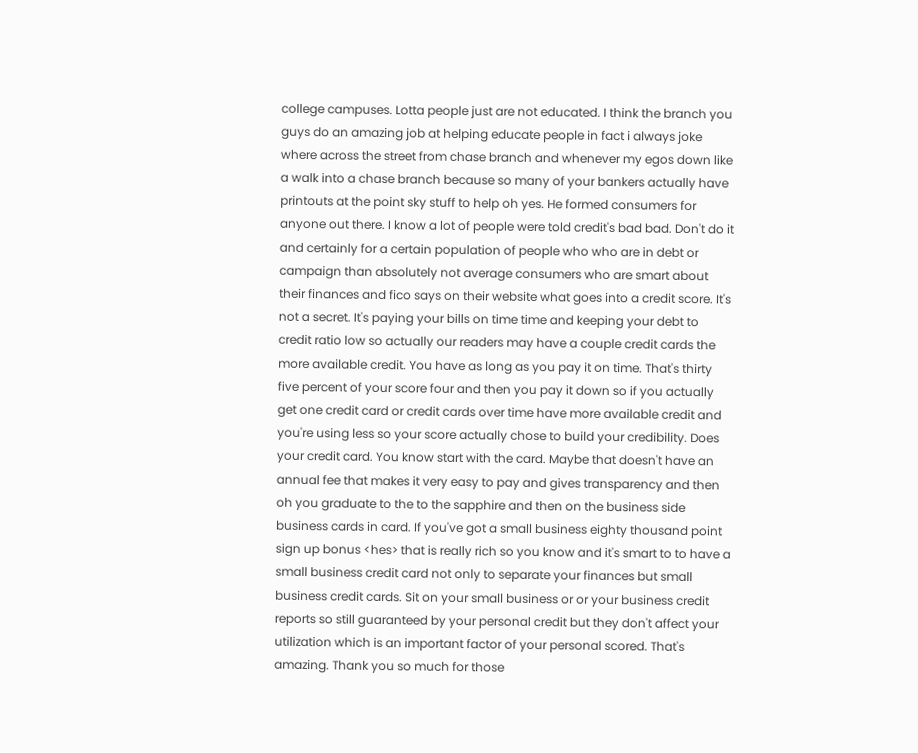college campuses. Lotta people just are not educated. I think the branch you guys do an amazing job at helping educate people in fact i always joke where across the street from chase branch and whenever my egos down like a walk into a chase branch because so many of your bankers actually have printouts at the point sky stuff to help oh yes. He formed consumers for anyone out there. I know a lot of people were told credit's bad bad. Don't do it and certainly for a certain population of people who who are in debt or campaign than absolutely not average consumers who are smart about their finances and fico says on their website what goes into a credit score. It's not a secret. It's paying your bills on time time and keeping your debt to credit ratio low so actually our readers may have a couple credit cards the more available credit. You have as long as you pay it on time. That's thirty five percent of your score four and then you pay it down so if you actually get one credit card or credit cards over time have more available credit and you're using less so your score actually chose to build your credibility. Does your credit card. You know start with the card. Maybe that doesn't have an annual fee that makes it very easy to pay and gives transparency and then oh you graduate to the to the sapphire and then on the business side business cards in card. If you've got a small business eighty thousand point sign up bonus <hes> that is really rich so you know and it's smart to to have a small business credit card not only to separate your finances but small business credit cards. Sit on your small business or or your business credit reports so still guaranteed by your personal credit but they don't affect your utilization which is an important factor of your personal scored. That's amazing. Thank you so much for those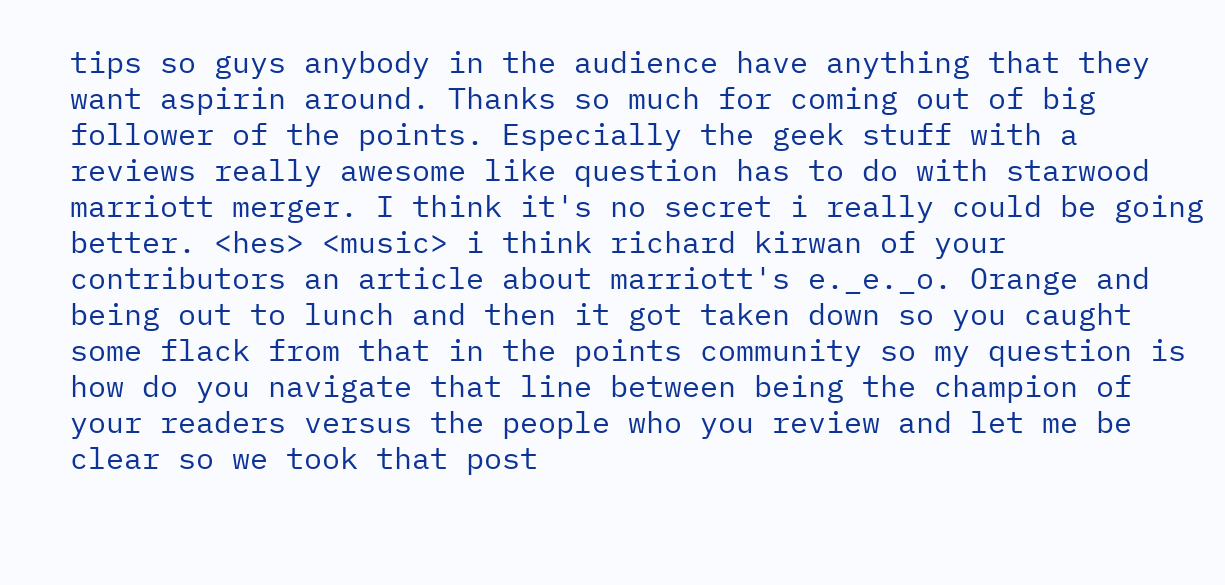tips so guys anybody in the audience have anything that they want aspirin around. Thanks so much for coming out of big follower of the points. Especially the geek stuff with a reviews really awesome like question has to do with starwood marriott merger. I think it's no secret i really could be going better. <hes> <music> i think richard kirwan of your contributors an article about marriott's e._e._o. Orange and being out to lunch and then it got taken down so you caught some flack from that in the points community so my question is how do you navigate that line between being the champion of your readers versus the people who you review and let me be clear so we took that post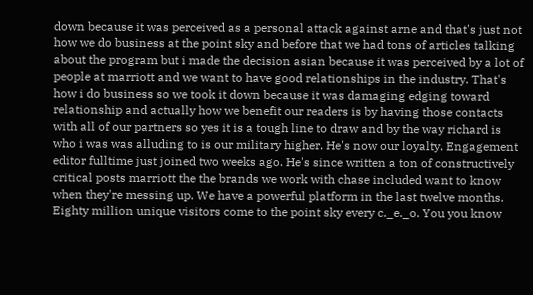down because it was perceived as a personal attack against arne and that's just not how we do business at the point sky and before that we had tons of articles talking about the program but i made the decision asian because it was perceived by a lot of people at marriott and we want to have good relationships in the industry. That's how i do business so we took it down because it was damaging edging toward relationship and actually how we benefit our readers is by having those contacts with all of our partners so yes it is a tough line to draw and by the way richard is who i was was alluding to is our military higher. He's now our loyalty. Engagement editor fulltime just joined two weeks ago. He's since written a ton of constructively critical posts marriott the the brands we work with chase included want to know when they're messing up. We have a powerful platform in the last twelve months. Eighty million unique visitors come to the point sky every c._e._o. You you know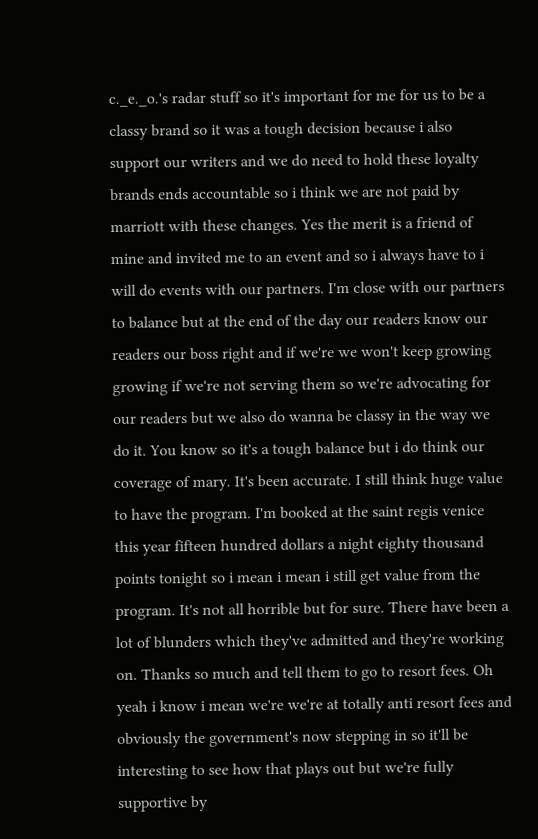c._e._o.'s radar stuff so it's important for me for us to be a classy brand so it was a tough decision because i also support our writers and we do need to hold these loyalty brands ends accountable so i think we are not paid by marriott with these changes. Yes the merit is a friend of mine and invited me to an event and so i always have to i will do events with our partners. I'm close with our partners to balance but at the end of the day our readers know our readers our boss right and if we're we won't keep growing growing if we're not serving them so we're advocating for our readers but we also do wanna be classy in the way we do it. You know so it's a tough balance but i do think our coverage of mary. It's been accurate. I still think huge value to have the program. I'm booked at the saint regis venice this year fifteen hundred dollars a night eighty thousand points tonight so i mean i mean i still get value from the program. It's not all horrible but for sure. There have been a lot of blunders which they've admitted and they're working on. Thanks so much and tell them to go to resort fees. Oh yeah i know i mean we're we're at totally anti resort fees and obviously the government's now stepping in so it'll be interesting to see how that plays out but we're fully supportive by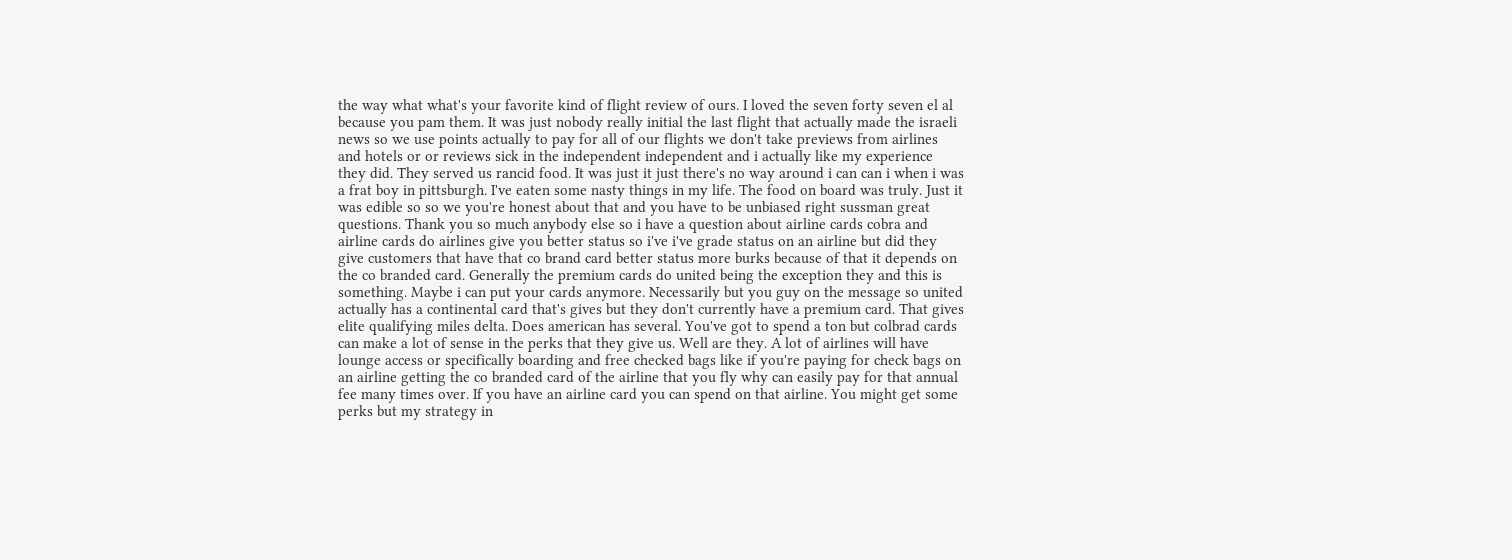the way what what's your favorite kind of flight review of ours. I loved the seven forty seven el al because you pam them. It was just nobody really initial the last flight that actually made the israeli news so we use points actually to pay for all of our flights we don't take previews from airlines and hotels or or reviews sick in the independent independent and i actually like my experience they did. They served us rancid food. It was just it just there's no way around i can can i when i was a frat boy in pittsburgh. I've eaten some nasty things in my life. The food on board was truly. Just it was edible so so we you're honest about that and you have to be unbiased right sussman great questions. Thank you so much anybody else so i have a question about airline cards cobra and airline cards do airlines give you better status so i've i've grade status on an airline but did they give customers that have that co brand card better status more burks because of that it depends on the co branded card. Generally the premium cards do united being the exception they and this is something. Maybe i can put your cards anymore. Necessarily but you guy on the message so united actually has a continental card that's gives but they don't currently have a premium card. That gives elite qualifying miles delta. Does american has several. You've got to spend a ton but colbrad cards can make a lot of sense in the perks that they give us. Well are they. A lot of airlines will have lounge access or specifically boarding and free checked bags like if you're paying for check bags on an airline getting the co branded card of the airline that you fly why can easily pay for that annual fee many times over. If you have an airline card you can spend on that airline. You might get some perks but my strategy in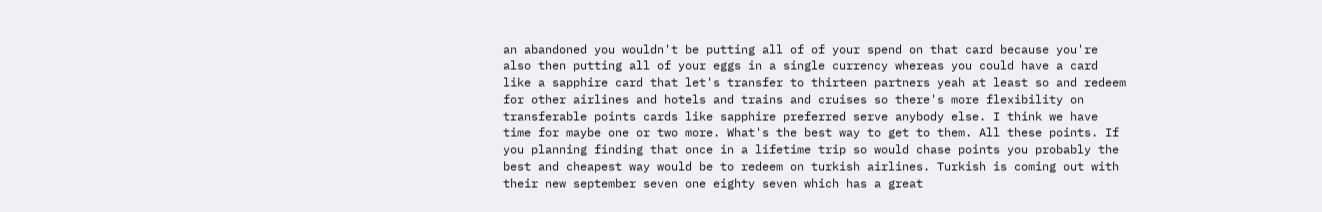an abandoned you wouldn't be putting all of of your spend on that card because you're also then putting all of your eggs in a single currency whereas you could have a card like a sapphire card that let's transfer to thirteen partners yeah at least so and redeem for other airlines and hotels and trains and cruises so there's more flexibility on transferable points cards like sapphire preferred serve anybody else. I think we have time for maybe one or two more. What's the best way to get to them. All these points. If you planning finding that once in a lifetime trip so would chase points you probably the best and cheapest way would be to redeem on turkish airlines. Turkish is coming out with their new september seven one eighty seven which has a great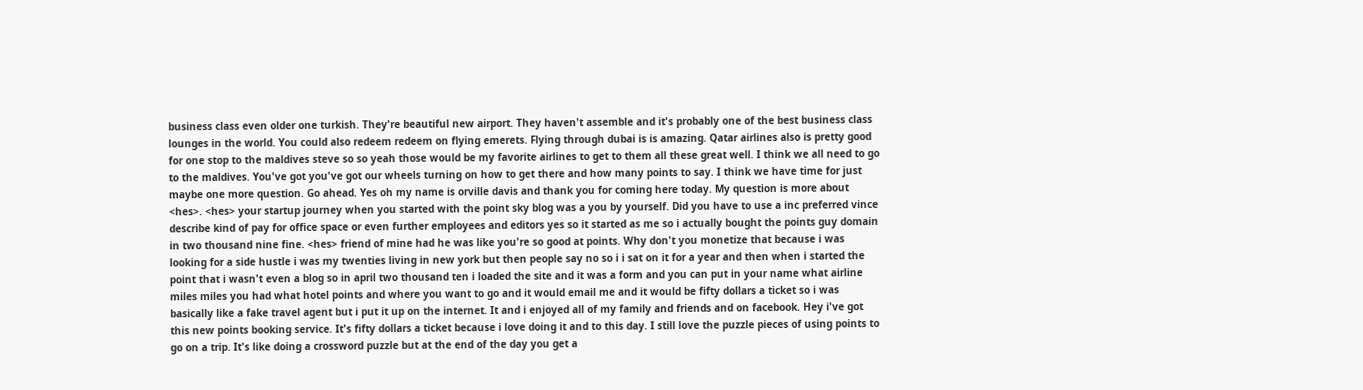business class even older one turkish. They're beautiful new airport. They haven't assemble and it's probably one of the best business class lounges in the world. You could also redeem redeem on flying emerets. Flying through dubai is is amazing. Qatar airlines also is pretty good for one stop to the maldives steve so so yeah those would be my favorite airlines to get to them all these great well. I think we all need to go to the maldives. You've got you've got our wheels turning on how to get there and how many points to say. I think we have time for just maybe one more question. Go ahead. Yes oh my name is orville davis and thank you for coming here today. My question is more about <hes>. <hes> your startup journey when you started with the point sky blog was a you by yourself. Did you have to use a inc preferred vince describe kind of pay for office space or even further employees and editors yes so it started as me so i actually bought the points guy domain in two thousand nine fine. <hes> friend of mine had he was like you're so good at points. Why don't you monetize that because i was looking for a side hustle i was my twenties living in new york but then people say no so i i sat on it for a year and then when i started the point that i wasn't even a blog so in april two thousand ten i loaded the site and it was a form and you can put in your name what airline miles miles you had what hotel points and where you want to go and it would email me and it would be fifty dollars a ticket so i was basically like a fake travel agent but i put it up on the internet. It and i enjoyed all of my family and friends and on facebook. Hey i've got this new points booking service. It's fifty dollars a ticket because i love doing it and to this day. I still love the puzzle pieces of using points to go on a trip. It's like doing a crossword puzzle but at the end of the day you get a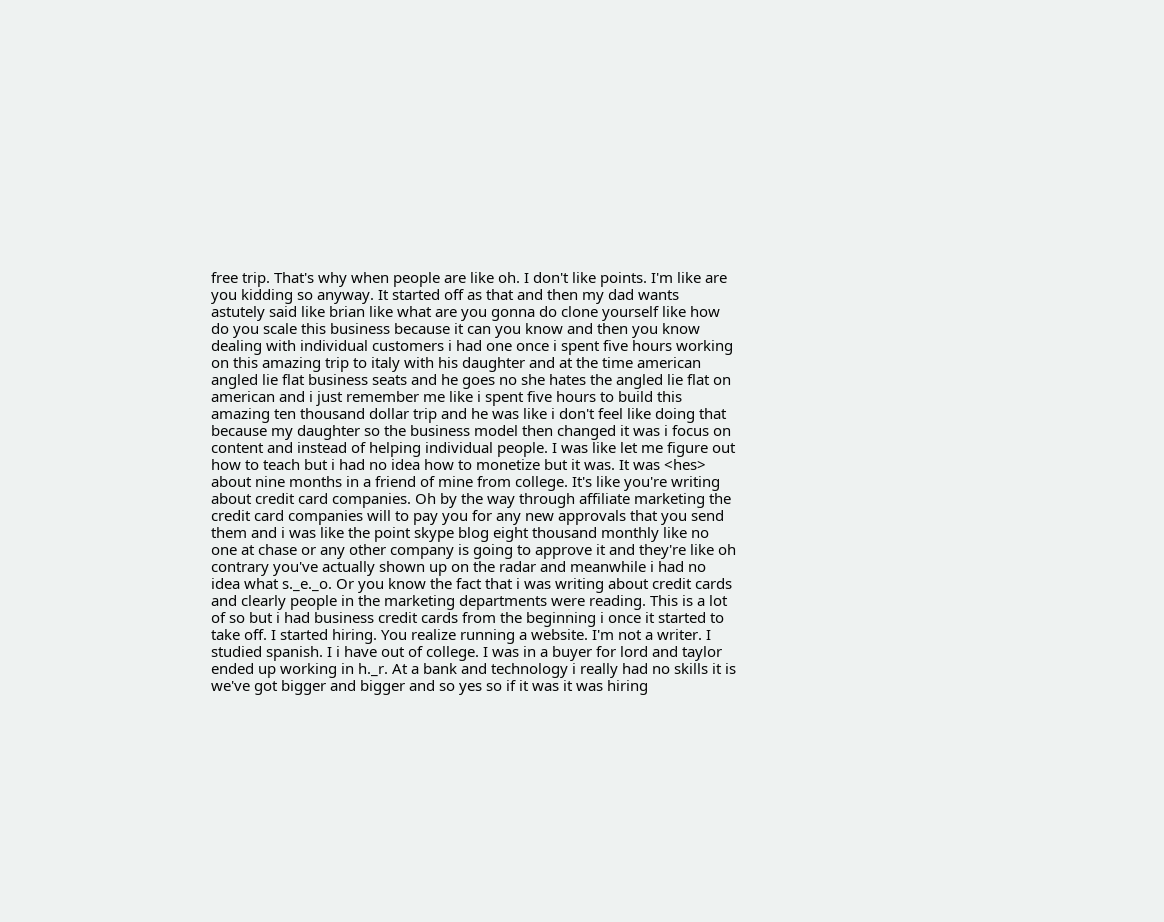free trip. That's why when people are like oh. I don't like points. I'm like are you kidding so anyway. It started off as that and then my dad wants astutely said like brian like what are you gonna do clone yourself like how do you scale this business because it can you know and then you know dealing with individual customers i had one once i spent five hours working on this amazing trip to italy with his daughter and at the time american angled lie flat business seats and he goes no she hates the angled lie flat on american and i just remember me like i spent five hours to build this amazing ten thousand dollar trip and he was like i don't feel like doing that because my daughter so the business model then changed it was i focus on content and instead of helping individual people. I was like let me figure out how to teach but i had no idea how to monetize but it was. It was <hes> about nine months in a friend of mine from college. It's like you're writing about credit card companies. Oh by the way through affiliate marketing the credit card companies will to pay you for any new approvals that you send them and i was like the point skype blog eight thousand monthly like no one at chase or any other company is going to approve it and they're like oh contrary you've actually shown up on the radar and meanwhile i had no idea what s._e._o. Or you know the fact that i was writing about credit cards and clearly people in the marketing departments were reading. This is a lot of so but i had business credit cards from the beginning i once it started to take off. I started hiring. You realize running a website. I'm not a writer. I studied spanish. I i have out of college. I was in a buyer for lord and taylor ended up working in h._r. At a bank and technology i really had no skills it is we've got bigger and bigger and so yes so if it was it was hiring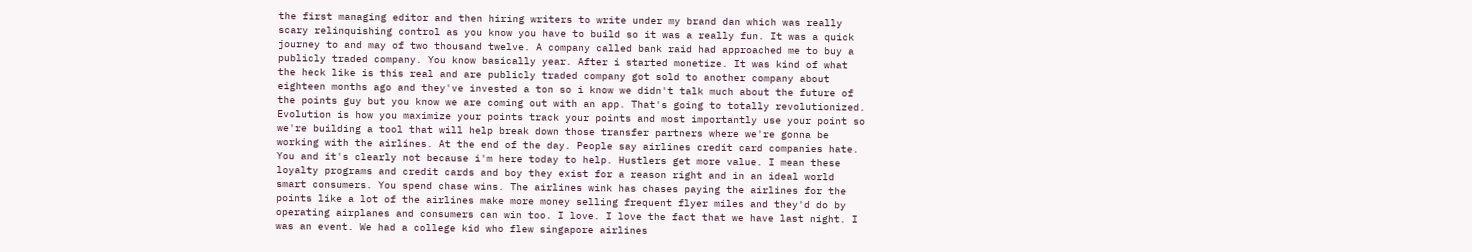the first managing editor and then hiring writers to write under my brand dan which was really scary relinquishing control as you know you have to build so it was a really fun. It was a quick journey to and may of two thousand twelve. A company called bank raid had approached me to buy a publicly traded company. You know basically year. After i started monetize. It was kind of what the heck like is this real and are publicly traded company got sold to another company about eighteen months ago and they've invested a ton so i know we didn't talk much about the future of the points guy but you know we are coming out with an app. That's going to totally revolutionized. Evolution is how you maximize your points track your points and most importantly use your point so we're building a tool that will help break down those transfer partners where we're gonna be working with the airlines. At the end of the day. People say airlines credit card companies hate. You and it's clearly not because i'm here today to help. Hustlers get more value. I mean these loyalty programs and credit cards and boy they exist for a reason right and in an ideal world smart consumers. You spend chase wins. The airlines wink has chases paying the airlines for the points like a lot of the airlines make more money selling frequent flyer miles and they'd do by operating airplanes and consumers can win too. I love. I love the fact that we have last night. I was an event. We had a college kid who flew singapore airlines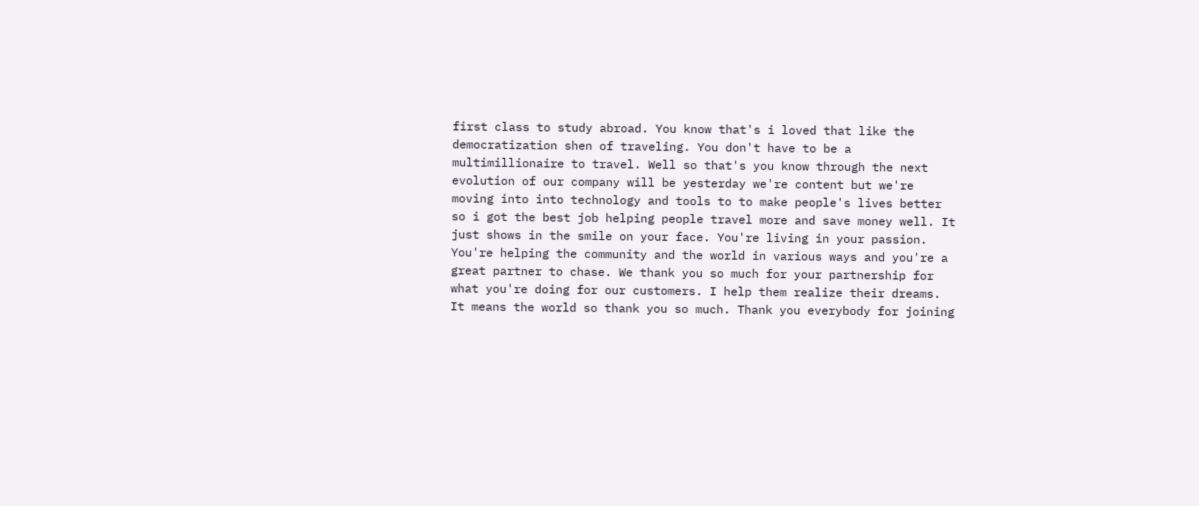first class to study abroad. You know that's i loved that like the democratization shen of traveling. You don't have to be a multimillionaire to travel. Well so that's you know through the next evolution of our company will be yesterday we're content but we're moving into into technology and tools to to make people's lives better so i got the best job helping people travel more and save money well. It just shows in the smile on your face. You're living in your passion. You're helping the community and the world in various ways and you're a great partner to chase. We thank you so much for your partnership for what you're doing for our customers. I help them realize their dreams. It means the world so thank you so much. Thank you everybody for joining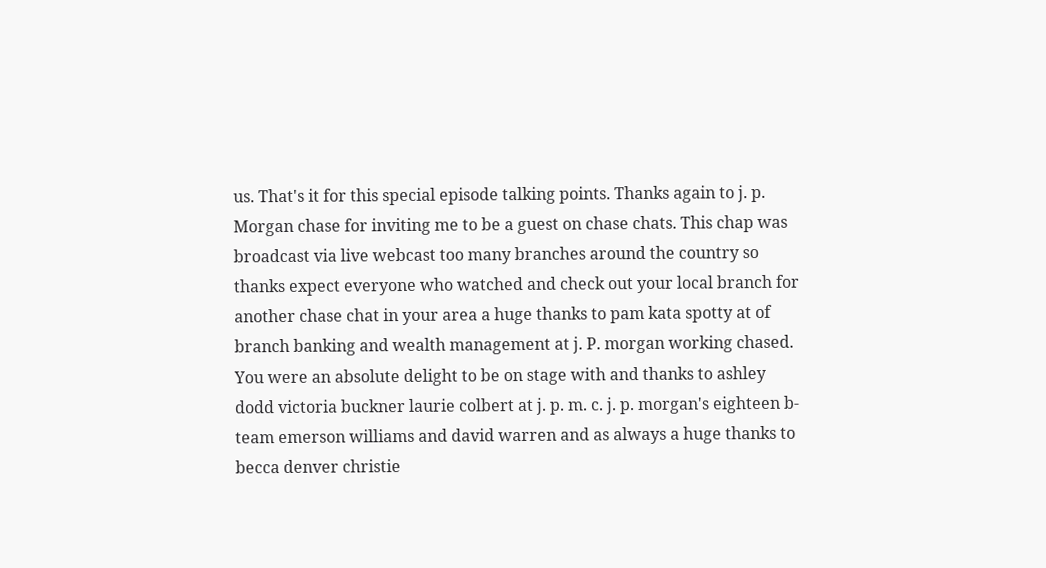us. That's it for this special episode talking points. Thanks again to j. p. Morgan chase for inviting me to be a guest on chase chats. This chap was broadcast via live webcast too many branches around the country so thanks expect everyone who watched and check out your local branch for another chase chat in your area a huge thanks to pam kata spotty at of branch banking and wealth management at j. P. morgan working chased. You were an absolute delight to be on stage with and thanks to ashley dodd victoria buckner laurie colbert at j. p. m. c. j. p. morgan's eighteen b-team emerson williams and david warren and as always a huge thanks to becca denver christie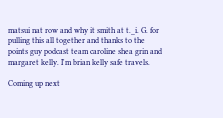matsui nat row and why it smith at t._i. G. for pulling this all together and thanks to the points guy podcast team caroline shea grin and margaret kelly. I'm brian kelly safe travels.

Coming up next